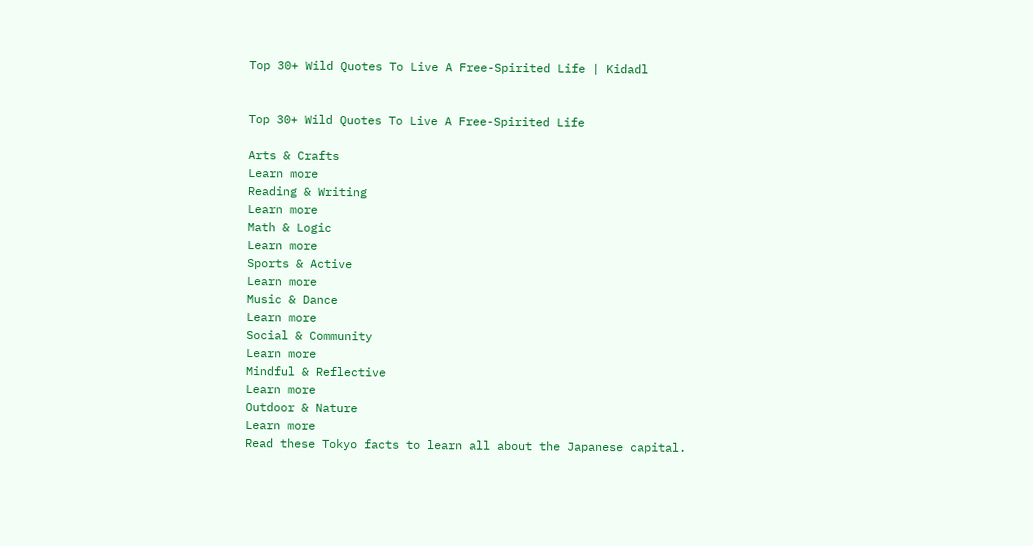Top 30+ Wild Quotes To Live A Free-Spirited Life | Kidadl


Top 30+ Wild Quotes To Live A Free-Spirited Life

Arts & Crafts
Learn more
Reading & Writing
Learn more
Math & Logic
Learn more
Sports & Active
Learn more
Music & Dance
Learn more
Social & Community
Learn more
Mindful & Reflective
Learn more
Outdoor & Nature
Learn more
Read these Tokyo facts to learn all about the Japanese capital.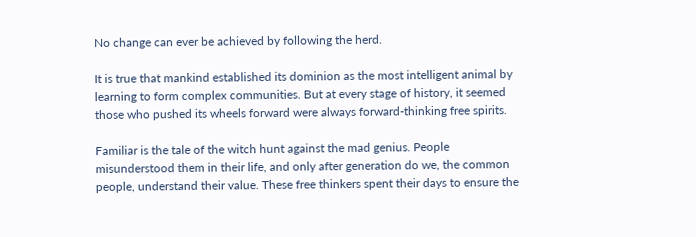No change can ever be achieved by following the herd.

It is true that mankind established its dominion as the most intelligent animal by learning to form complex communities. But at every stage of history, it seemed those who pushed its wheels forward were always forward-thinking free spirits.

Familiar is the tale of the witch hunt against the mad genius. People misunderstood them in their life, and only after generation do we, the common people, understand their value. These free thinkers spent their days to ensure the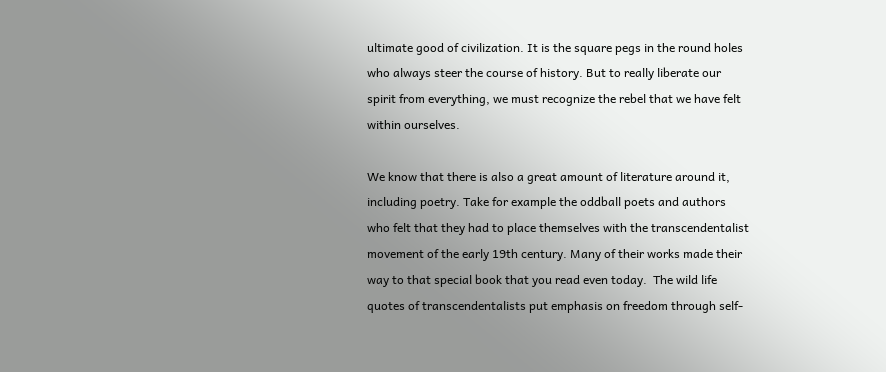ultimate good of civilization. It is the square pegs in the round holes who always steer the course of history. But to really liberate our spirit from everything, we must recognize the rebel that we have felt within ourselves.

We know that there is also a great amount of literature around it, including poetry. Take for example the oddball poets and authors who felt that they had to place themselves with the transcendentalist movement of the early 19th century. Many of their works made their way to that special book that you read even today.  The wild life quotes of transcendentalists put emphasis on freedom through self-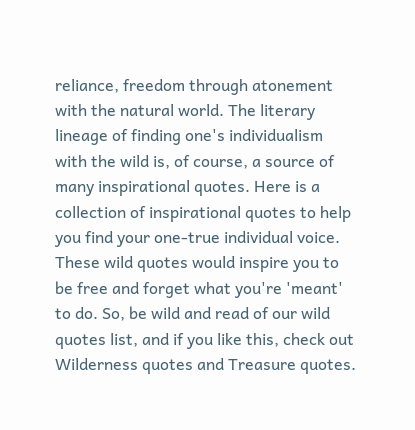reliance, freedom through atonement with the natural world. The literary lineage of finding one's individualism with the wild is, of course, a source of many inspirational quotes. Here is a collection of inspirational quotes to help you find your one-true individual voice. These wild quotes would inspire you to be free and forget what you're 'meant' to do. So, be wild and read of our wild quotes list, and if you like this, check out Wilderness quotes and Treasure quotes.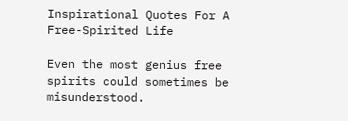Inspirational Quotes For A Free-Spirited Life

Even the most genius free spirits could sometimes be misunderstood.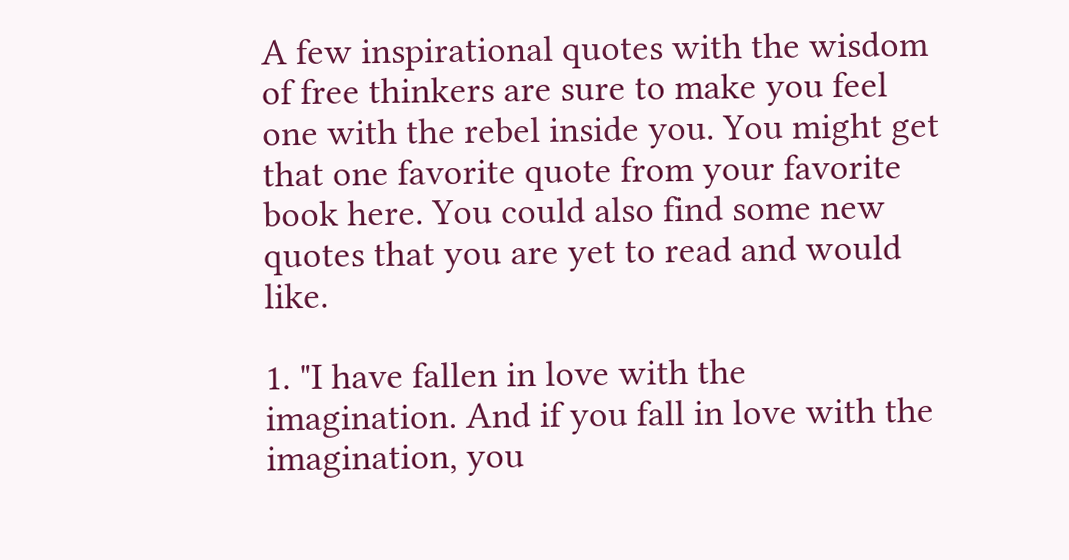A few inspirational quotes with the wisdom of free thinkers are sure to make you feel one with the rebel inside you. You might get that one favorite quote from your favorite book here. You could also find some new quotes that you are yet to read and would like.

1. "I have fallen in love with the imagination. And if you fall in love with the imagination, you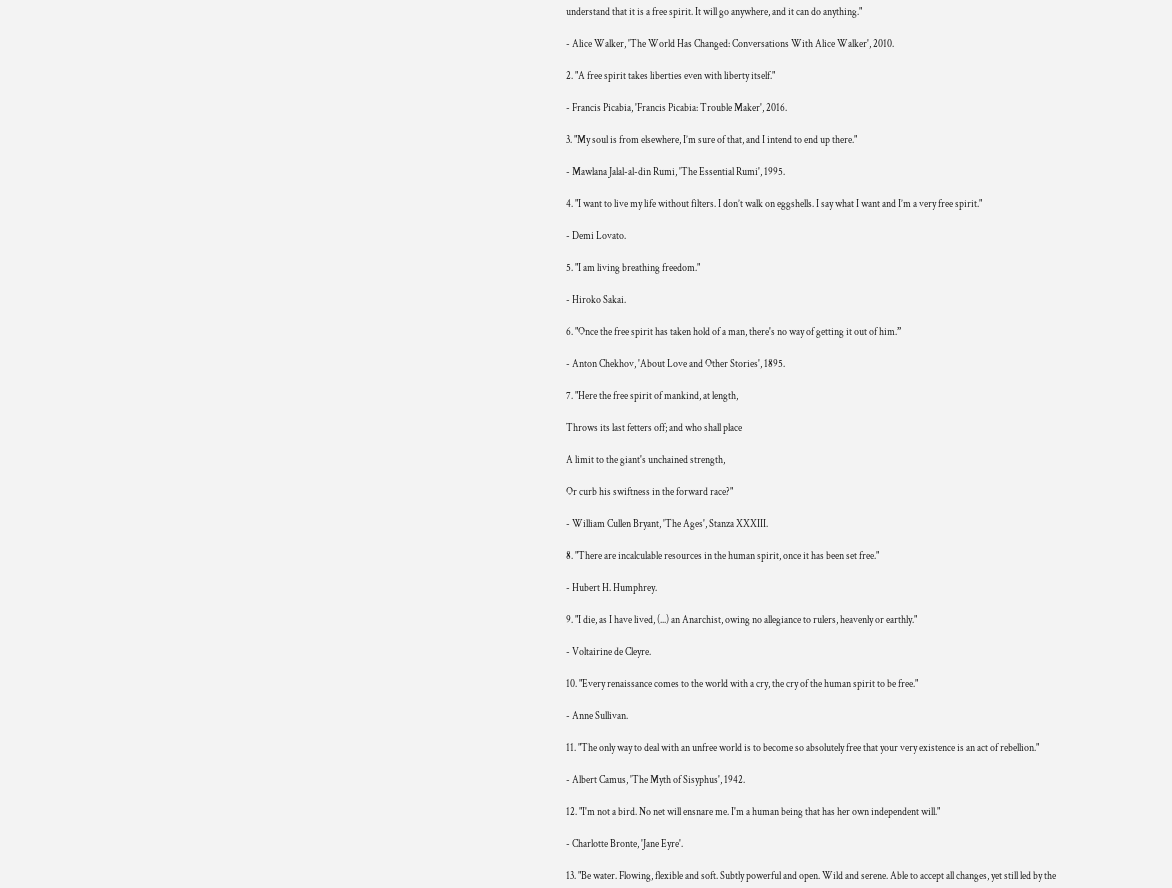understand that it is a free spirit. It will go anywhere, and it can do anything."

- Alice Walker, 'The World Has Changed: Conversations With Alice Walker', 2010.

2. "A free spirit takes liberties even with liberty itself."

- Francis Picabia, 'Francis Picabia: Trouble Maker', 2016.

3. "My soul is from elsewhere, I’m sure of that, and I intend to end up there."

- Mawlana Jalal-al-din Rumi, 'The Essential Rumi', 1995.

4. "I want to live my life without filters. I don’t walk on eggshells. I say what I want and I’m a very free spirit."

- Demi Lovato.

5. "I am living breathing freedom."

- Hiroko Sakai.

6. "Once the free spirit has taken hold of a man, there's no way of getting it out of him.”

- Anton Chekhov, 'About Love and Other Stories', 1895.

7. "Here the free spirit of mankind, at length,

Throws its last fetters off; and who shall place

A limit to the giant's unchained strength,

Or curb his swiftness in the forward race?"

- William Cullen Bryant, 'The Ages', Stanza XXXIII.

8. "There are incalculable resources in the human spirit, once it has been set free."

- Hubert H. Humphrey.

9. "I die, as I have lived, (...) an Anarchist, owing no allegiance to rulers, heavenly or earthly."

- Voltairine de Cleyre.

10. "Every renaissance comes to the world with a cry, the cry of the human spirit to be free."

- Anne Sullivan.

11. "The only way to deal with an unfree world is to become so absolutely free that your very existence is an act of rebellion."

- Albert Camus, 'The Myth of Sisyphus', 1942.

12. "I'm not a bird. No net will ensnare me. I'm a human being that has her own independent will."

- Charlotte Bronte, 'Jane Eyre'.

13. "Be water. Flowing, flexible and soft. Subtly powerful and open. Wild and serene. Able to accept all changes, yet still led by the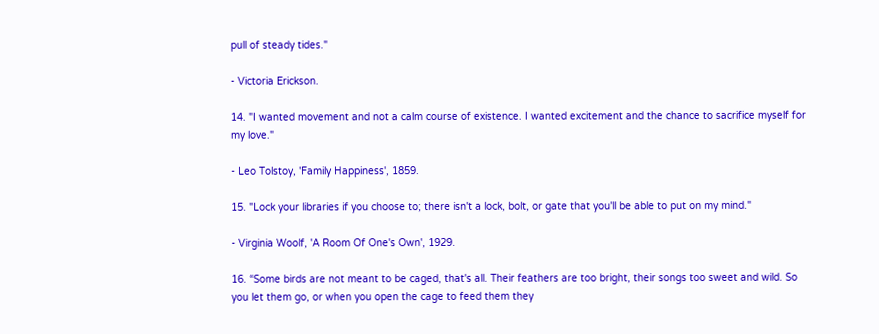pull of steady tides."

- Victoria Erickson.

14. "I wanted movement and not a calm course of existence. I wanted excitement and the chance to sacrifice myself for my love."

- Leo Tolstoy, 'Family Happiness', 1859.

15. "Lock your libraries if you choose to; there isn't a lock, bolt, or gate that you'll be able to put on my mind."

- Virginia Woolf, 'A Room Of One's Own', 1929.

16. “Some birds are not meant to be caged, that's all. Their feathers are too bright, their songs too sweet and wild. So you let them go, or when you open the cage to feed them they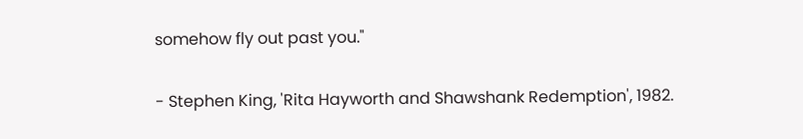somehow fly out past you."

- Stephen King, 'Rita Hayworth and Shawshank Redemption', 1982.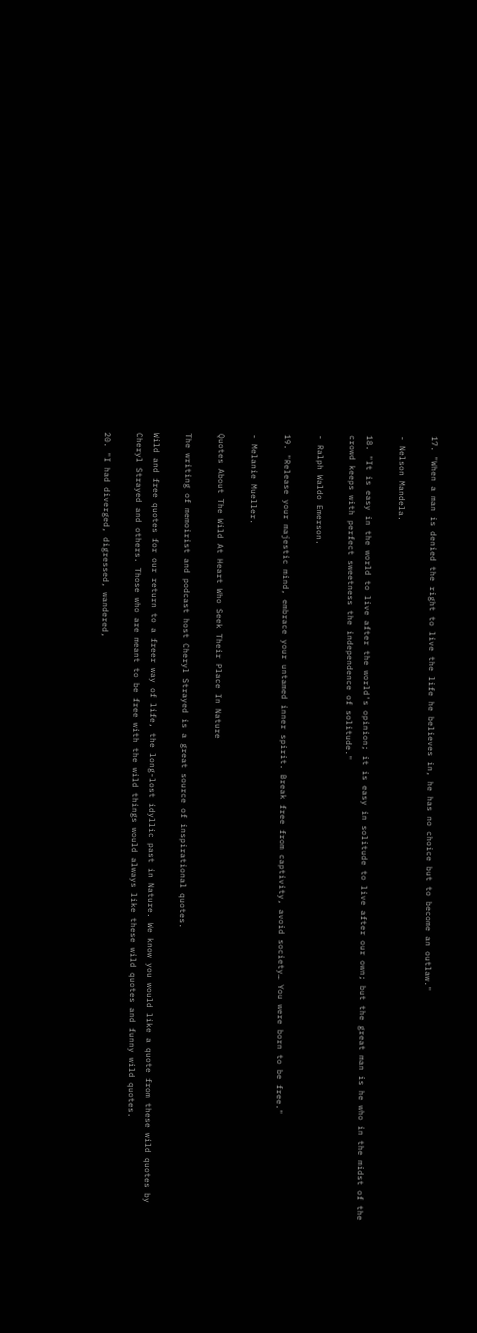17. "When a man is denied the right to live the life he believes in, he has no choice but to become an outlaw."

- Nelson Mandela.

18. "It is easy in the world to live after the world's opinion; it is easy in solitude to live after our own; but the great man is he who in the midst of the crowd keeps with perfect sweetness the independence of solitude."

- Ralph Waldo Emerson.

19. "Release your majestic mind, embrace your untamed inner spirit. Break free from captivity, avoid society… You were born to be free."

- Melanie Mueller.

Quotes About The Wild At Heart Who Seek Their Place In Nature

The writing of memoirist and podcast host Cheryl Strayed is a great source of inspirational quotes.

Wild and free quotes for our return to a freer way of life, the long-lost idyllic past in Nature. We know you would like a quote from these wild quotes by Cheryl Strayed and others. Those who are meant to be free with the wild things would always like these wild quotes and funny wild quotes.

20. "I had diverged, digressed, wandered,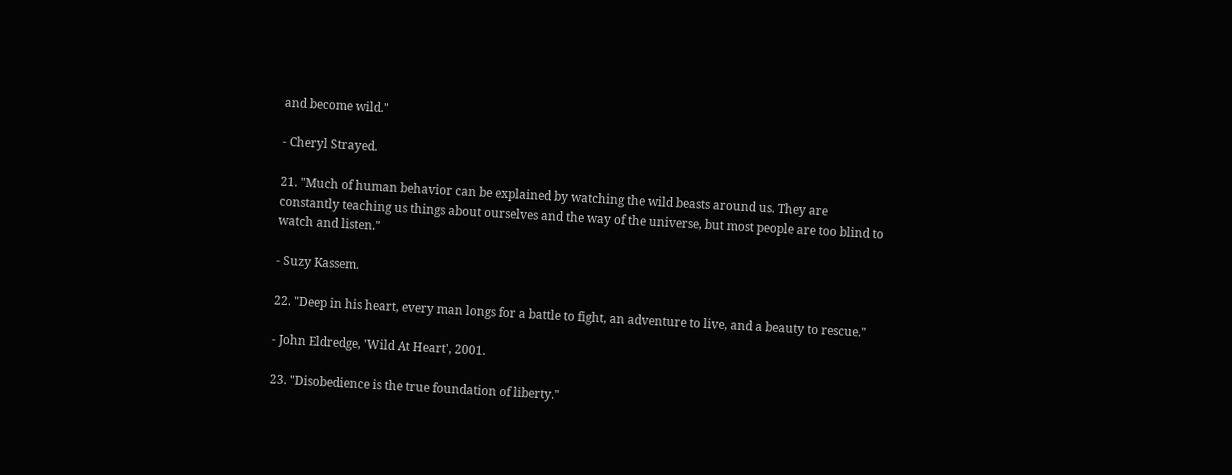and become wild."

- Cheryl Strayed.

21. "Much of human behavior can be explained by watching the wild beasts around us. They are constantly teaching us things about ourselves and the way of the universe, but most people are too blind to watch and listen."

- Suzy Kassem.

22. "Deep in his heart, every man longs for a battle to fight, an adventure to live, and a beauty to rescue."

- John Eldredge, 'Wild At Heart', 2001.

23. "Disobedience is the true foundation of liberty."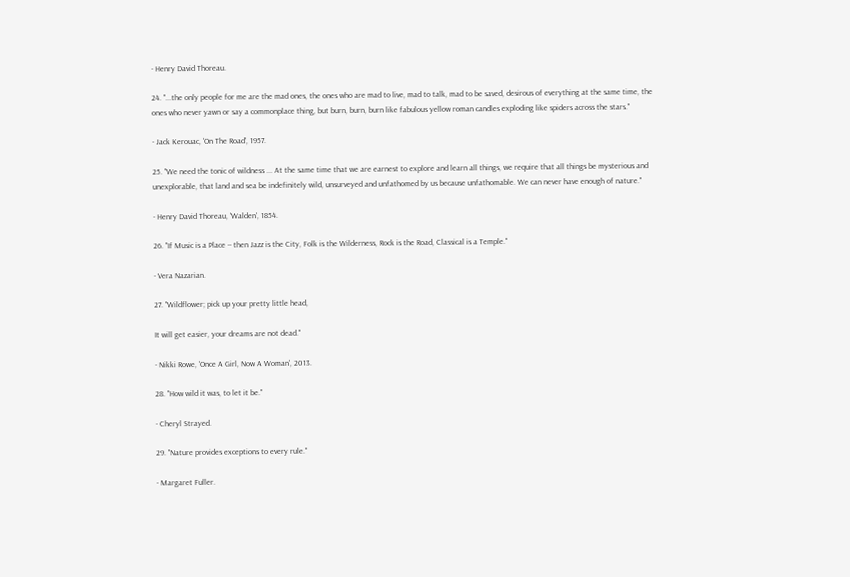- Henry David Thoreau.

24. "...the only people for me are the mad ones, the ones who are mad to live, mad to talk, mad to be saved, desirous of everything at the same time, the ones who never yawn or say a commonplace thing, but burn, burn, burn like fabulous yellow roman candles exploding like spiders across the stars."

- Jack Kerouac, 'On The Road', 1957.

25. "We need the tonic of wildness ... At the same time that we are earnest to explore and learn all things, we require that all things be mysterious and unexplorable, that land and sea be indefinitely wild, unsurveyed and unfathomed by us because unfathomable. We can never have enough of nature."

- Henry David Thoreau, 'Walden', 1854.

26. "If Music is a Place -- then Jazz is the City, Folk is the Wilderness, Rock is the Road, Classical is a Temple."

- Vera Nazarian.

27. "Wildflower; pick up your pretty little head,

It will get easier, your dreams are not dead."

- Nikki Rowe, 'Once A Girl, Now A Woman', 2013.

28. "How wild it was, to let it be."

- Cheryl Strayed.

29. "Nature provides exceptions to every rule."

- Margaret Fuller.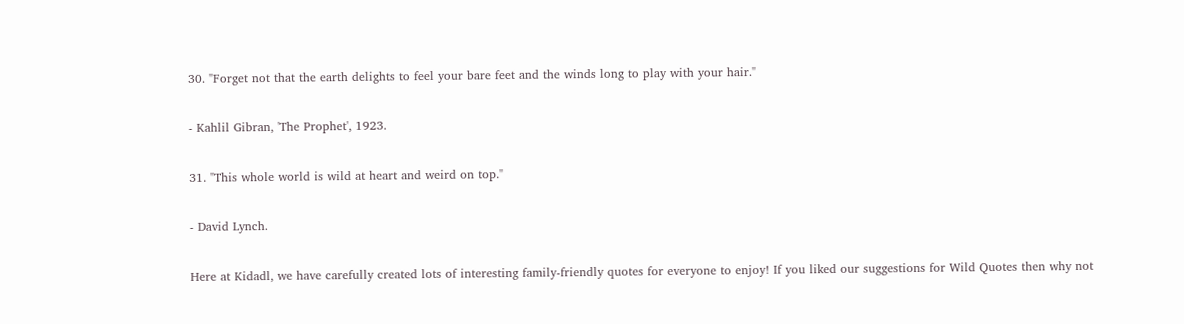30. "Forget not that the earth delights to feel your bare feet and the winds long to play with your hair."

- Kahlil Gibran, 'The Prophet', 1923.

31. "This whole world is wild at heart and weird on top."

- David Lynch.

Here at Kidadl, we have carefully created lots of interesting family-friendly quotes for everyone to enjoy! If you liked our suggestions for Wild Quotes then why not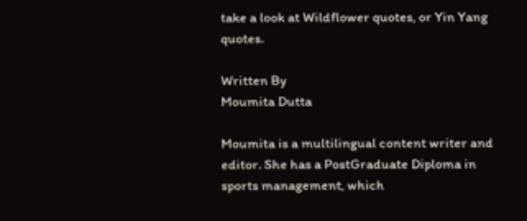take a look at Wildflower quotes, or Yin Yang quotes.

Written By
Moumita Dutta

Moumita is a multilingual content writer and editor. She has a PostGraduate Diploma in sports management, which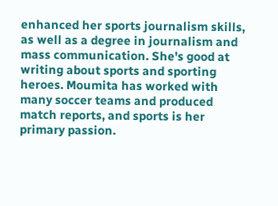enhanced her sports journalism skills, as well as a degree in journalism and mass communication. She's good at writing about sports and sporting heroes. Moumita has worked with many soccer teams and produced match reports, and sports is her primary passion.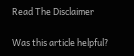Read The Disclaimer

Was this article helpful?